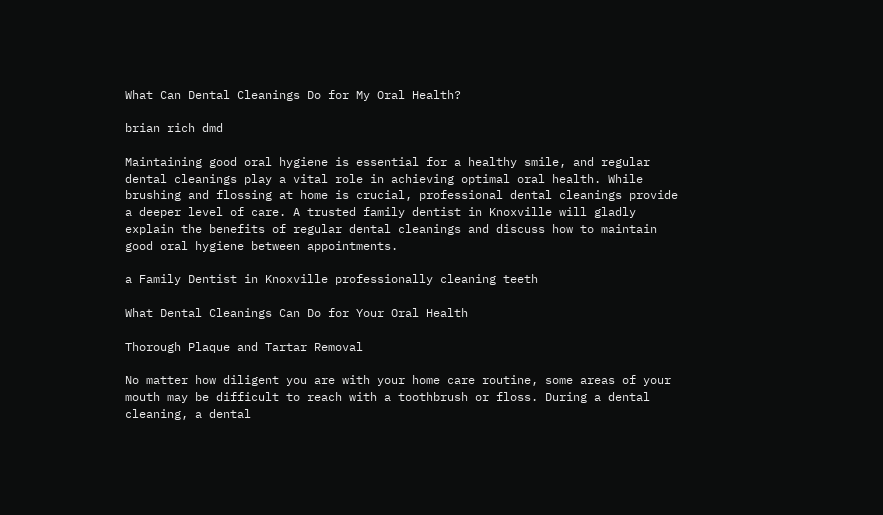What Can Dental Cleanings Do for My Oral Health?

brian rich dmd

Maintaining good oral hygiene is essential for a healthy smile, and regular dental cleanings play a vital role in achieving optimal oral health. While brushing and flossing at home is crucial, professional dental cleanings provide a deeper level of care. A trusted family dentist in Knoxville will gladly explain the benefits of regular dental cleanings and discuss how to maintain good oral hygiene between appointments.

a Family Dentist in Knoxville professionally cleaning teeth

What Dental Cleanings Can Do for Your Oral Health

Thorough Plaque and Tartar Removal

No matter how diligent you are with your home care routine, some areas of your mouth may be difficult to reach with a toothbrush or floss. During a dental cleaning, a dental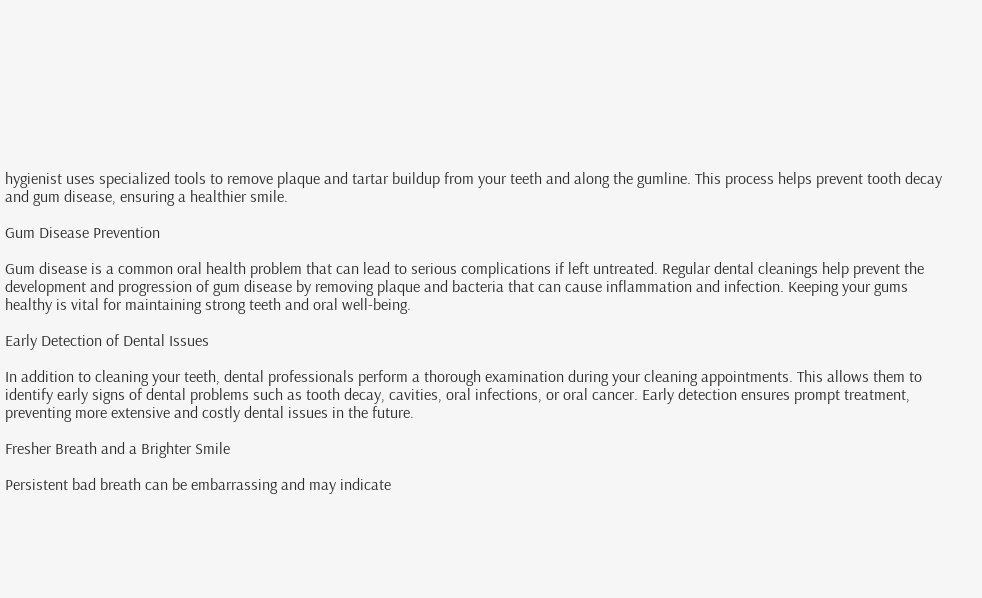hygienist uses specialized tools to remove plaque and tartar buildup from your teeth and along the gumline. This process helps prevent tooth decay and gum disease, ensuring a healthier smile.

Gum Disease Prevention

Gum disease is a common oral health problem that can lead to serious complications if left untreated. Regular dental cleanings help prevent the development and progression of gum disease by removing plaque and bacteria that can cause inflammation and infection. Keeping your gums healthy is vital for maintaining strong teeth and oral well-being.

Early Detection of Dental Issues

In addition to cleaning your teeth, dental professionals perform a thorough examination during your cleaning appointments. This allows them to identify early signs of dental problems such as tooth decay, cavities, oral infections, or oral cancer. Early detection ensures prompt treatment, preventing more extensive and costly dental issues in the future.

Fresher Breath and a Brighter Smile

Persistent bad breath can be embarrassing and may indicate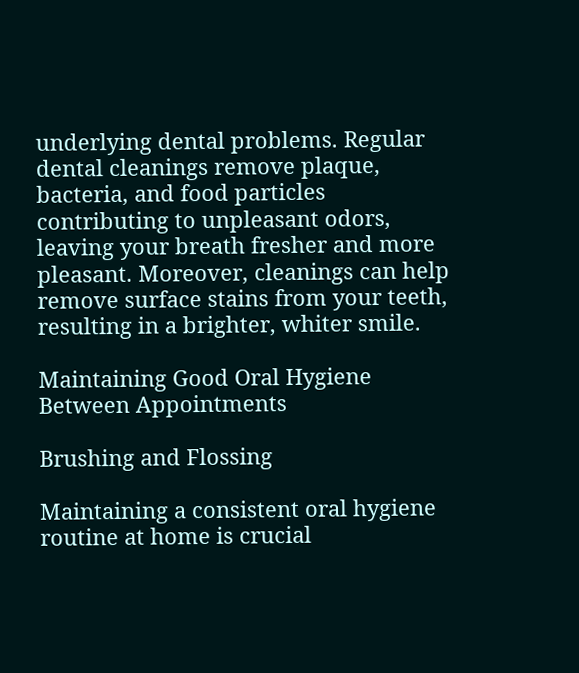underlying dental problems. Regular dental cleanings remove plaque, bacteria, and food particles contributing to unpleasant odors, leaving your breath fresher and more pleasant. Moreover, cleanings can help remove surface stains from your teeth, resulting in a brighter, whiter smile.

Maintaining Good Oral Hygiene Between Appointments

Brushing and Flossing

Maintaining a consistent oral hygiene routine at home is crucial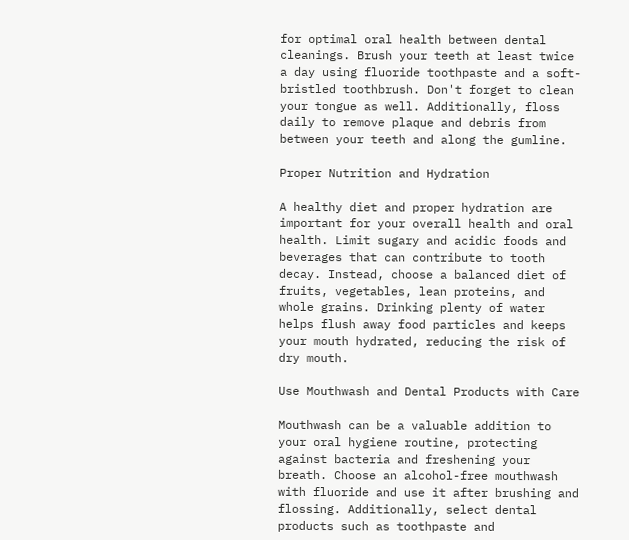for optimal oral health between dental cleanings. Brush your teeth at least twice a day using fluoride toothpaste and a soft-bristled toothbrush. Don't forget to clean your tongue as well. Additionally, floss daily to remove plaque and debris from between your teeth and along the gumline.

Proper Nutrition and Hydration

A healthy diet and proper hydration are important for your overall health and oral health. Limit sugary and acidic foods and beverages that can contribute to tooth decay. Instead, choose a balanced diet of fruits, vegetables, lean proteins, and whole grains. Drinking plenty of water helps flush away food particles and keeps your mouth hydrated, reducing the risk of dry mouth.

Use Mouthwash and Dental Products with Care

Mouthwash can be a valuable addition to your oral hygiene routine, protecting against bacteria and freshening your breath. Choose an alcohol-free mouthwash with fluoride and use it after brushing and flossing. Additionally, select dental products such as toothpaste and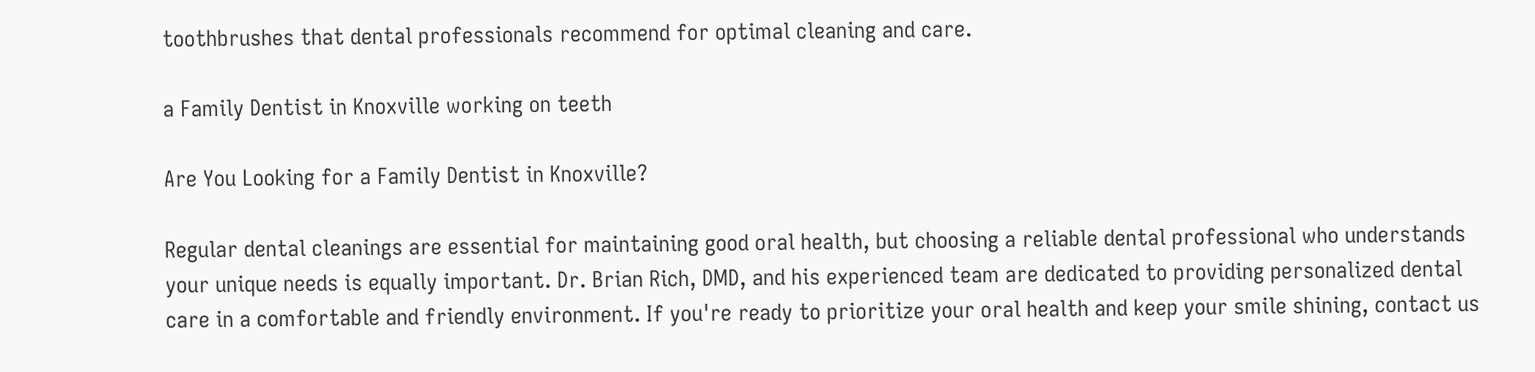toothbrushes that dental professionals recommend for optimal cleaning and care.

a Family Dentist in Knoxville working on teeth

Are You Looking for a Family Dentist in Knoxville?

Regular dental cleanings are essential for maintaining good oral health, but choosing a reliable dental professional who understands your unique needs is equally important. Dr. Brian Rich, DMD, and his experienced team are dedicated to providing personalized dental care in a comfortable and friendly environment. If you're ready to prioritize your oral health and keep your smile shining, contact us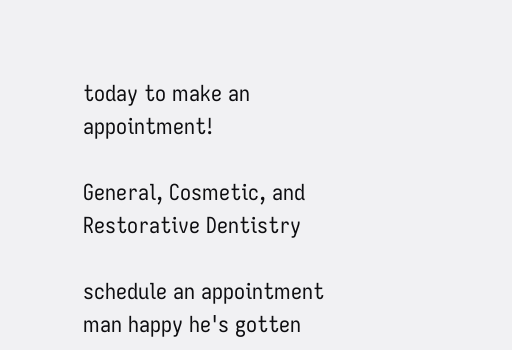today to make an appointment!

General, Cosmetic, and Restorative Dentistry

schedule an appointment
man happy he's gotten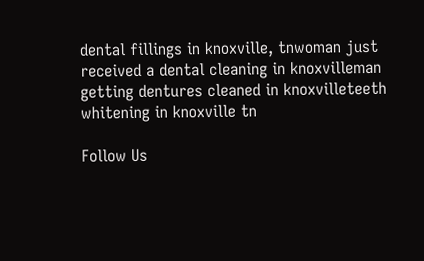dental fillings in knoxville, tnwoman just received a dental cleaning in knoxvilleman getting dentures cleaned in knoxvilleteeth whitening in knoxville tn

Follow Us